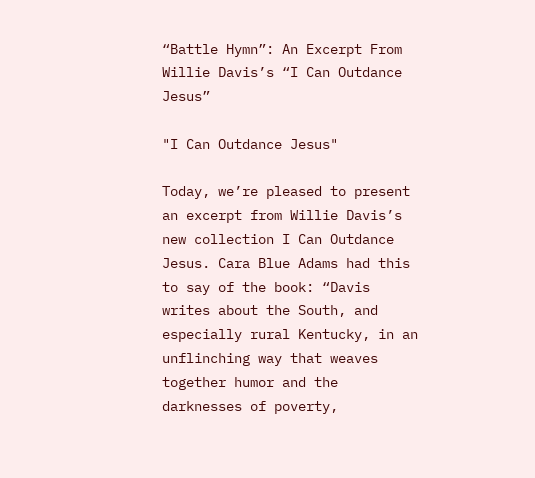“Battle Hymn”: An Excerpt From Willie Davis’s “I Can Outdance Jesus”

"I Can Outdance Jesus"

Today, we’re pleased to present an excerpt from Willie Davis’s new collection I Can Outdance Jesus. Cara Blue Adams had this to say of the book: “Davis writes about the South, and especially rural Kentucky, in an unflinching way that weaves together humor and the darknesses of poverty,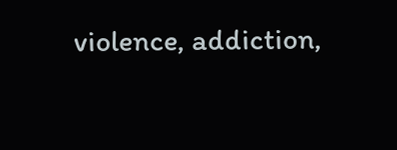violence, addiction,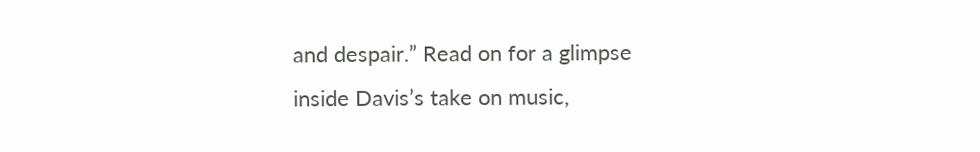and despair.” Read on for a glimpse inside Davis’s take on music,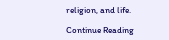religion, and life.

Continue Reading